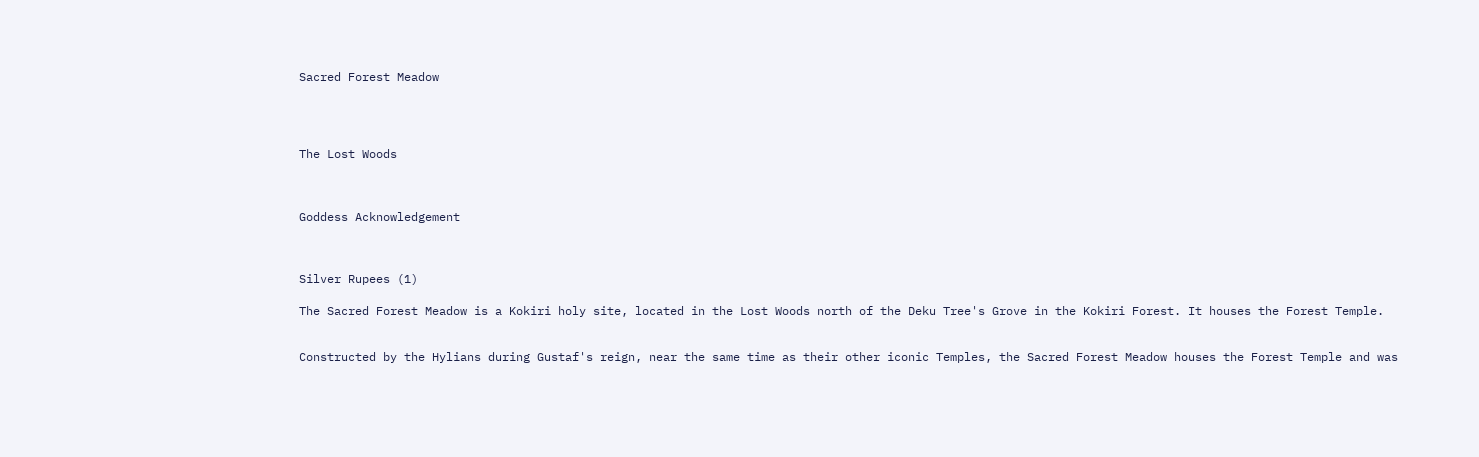Sacred Forest Meadow




The Lost Woods



Goddess Acknowledgement



Silver Rupees (1)

The Sacred Forest Meadow is a Kokiri holy site, located in the Lost Woods north of the Deku Tree's Grove in the Kokiri Forest. It houses the Forest Temple.


Constructed by the Hylians during Gustaf's reign, near the same time as their other iconic Temples, the Sacred Forest Meadow houses the Forest Temple and was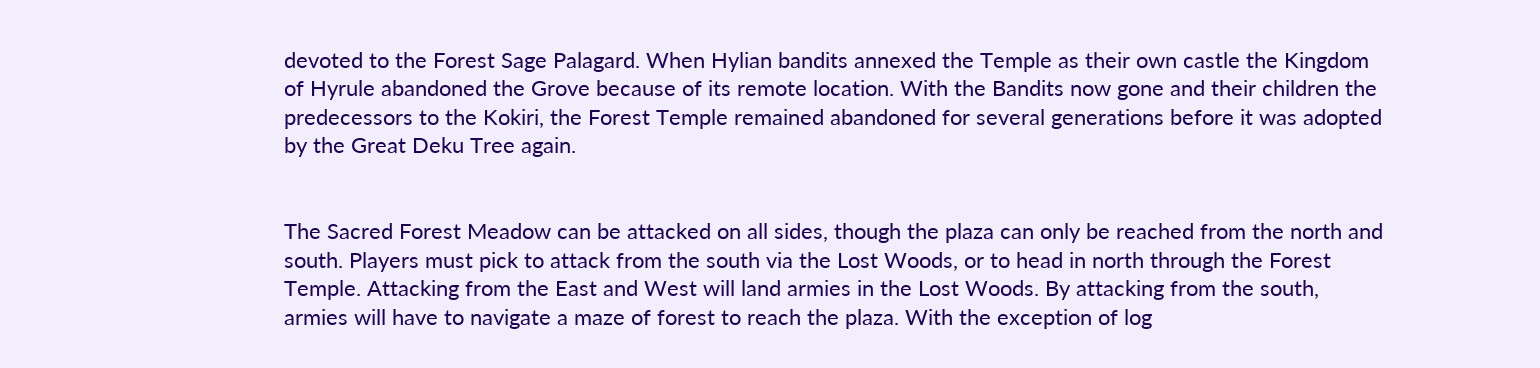devoted to the Forest Sage Palagard. When Hylian bandits annexed the Temple as their own castle the Kingdom of Hyrule abandoned the Grove because of its remote location. With the Bandits now gone and their children the predecessors to the Kokiri, the Forest Temple remained abandoned for several generations before it was adopted by the Great Deku Tree again.


The Sacred Forest Meadow can be attacked on all sides, though the plaza can only be reached from the north and south. Players must pick to attack from the south via the Lost Woods, or to head in north through the Forest Temple. Attacking from the East and West will land armies in the Lost Woods. By attacking from the south, armies will have to navigate a maze of forest to reach the plaza. With the exception of log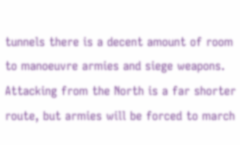tunnels there is a decent amount of room to manoeuvre armies and siege weapons. Attacking from the North is a far shorter route, but armies will be forced to march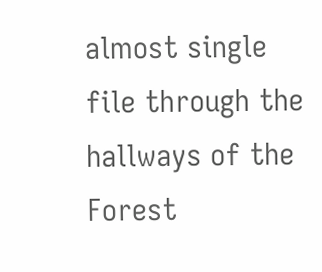almost single file through the hallways of the Forest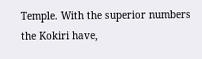Temple. With the superior numbers the Kokiri have,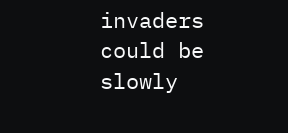invaders could be slowly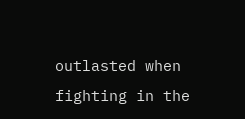outlasted when fighting in the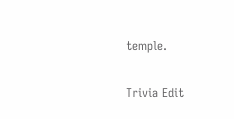temple.

Trivia Edit